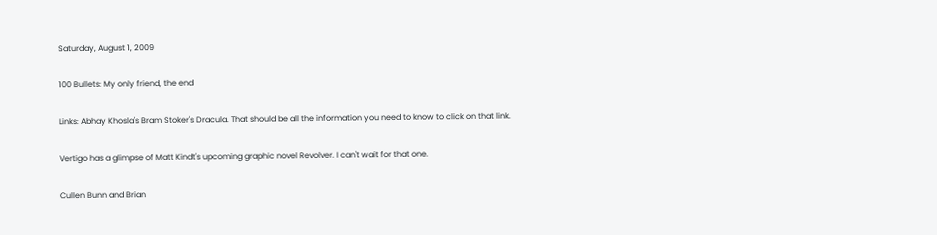Saturday, August 1, 2009

100 Bullets: My only friend, the end

Links: Abhay Khosla's Bram Stoker's Dracula. That should be all the information you need to know to click on that link.

Vertigo has a glimpse of Matt Kindt's upcoming graphic novel Revolver. I can't wait for that one.

Cullen Bunn and Brian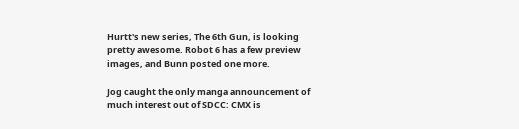Hurtt's new series, The 6th Gun, is looking pretty awesome. Robot 6 has a few preview images, and Bunn posted one more.

Jog caught the only manga announcement of much interest out of SDCC: CMX is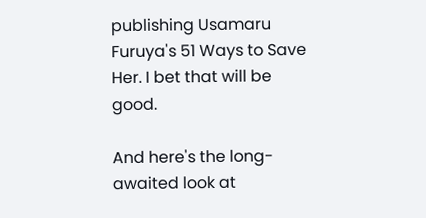publishing Usamaru Furuya's 51 Ways to Save Her. I bet that will be good.

And here's the long-awaited look at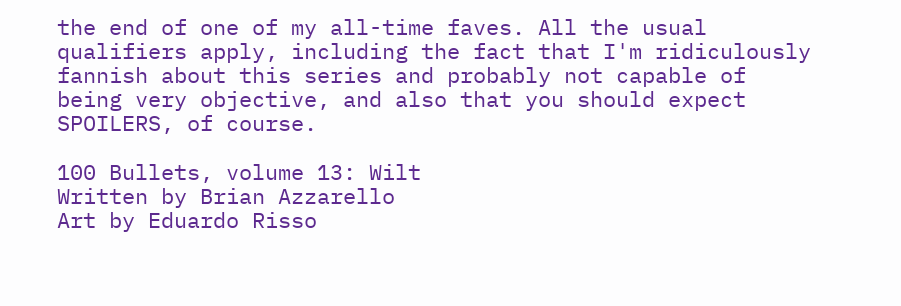the end of one of my all-time faves. All the usual qualifiers apply, including the fact that I'm ridiculously fannish about this series and probably not capable of being very objective, and also that you should expect SPOILERS, of course.

100 Bullets, volume 13: Wilt
Written by Brian Azzarello
Art by Eduardo Risso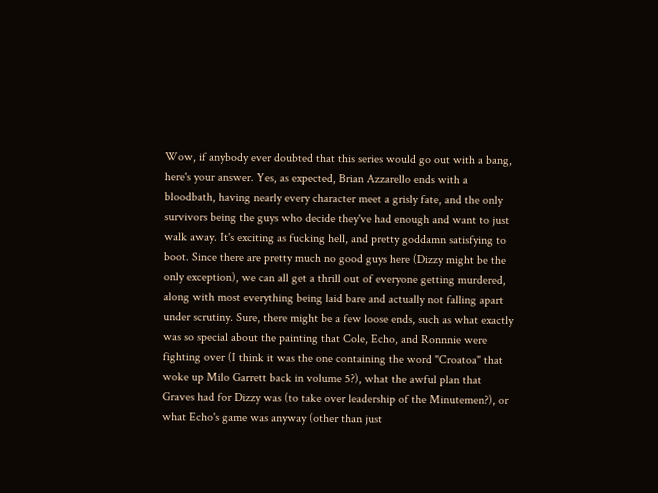Wow, if anybody ever doubted that this series would go out with a bang, here's your answer. Yes, as expected, Brian Azzarello ends with a bloodbath, having nearly every character meet a grisly fate, and the only survivors being the guys who decide they've had enough and want to just walk away. It's exciting as fucking hell, and pretty goddamn satisfying to boot. Since there are pretty much no good guys here (Dizzy might be the only exception), we can all get a thrill out of everyone getting murdered, along with most everything being laid bare and actually not falling apart under scrutiny. Sure, there might be a few loose ends, such as what exactly was so special about the painting that Cole, Echo, and Ronnnie were fighting over (I think it was the one containing the word "Croatoa" that woke up Milo Garrett back in volume 5?), what the awful plan that Graves had for Dizzy was (to take over leadership of the Minutemen?), or what Echo's game was anyway (other than just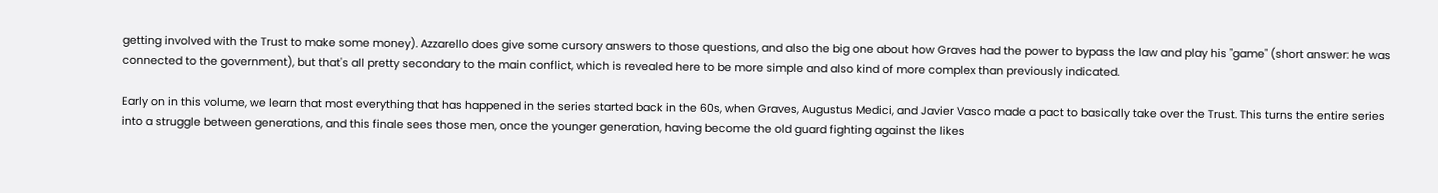getting involved with the Trust to make some money). Azzarello does give some cursory answers to those questions, and also the big one about how Graves had the power to bypass the law and play his "game" (short answer: he was connected to the government), but that's all pretty secondary to the main conflict, which is revealed here to be more simple and also kind of more complex than previously indicated.

Early on in this volume, we learn that most everything that has happened in the series started back in the 60s, when Graves, Augustus Medici, and Javier Vasco made a pact to basically take over the Trust. This turns the entire series into a struggle between generations, and this finale sees those men, once the younger generation, having become the old guard fighting against the likes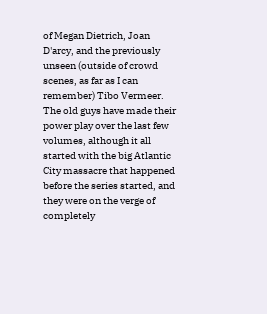of Megan Dietrich, Joan D'arcy, and the previously unseen (outside of crowd scenes, as far as I can remember) Tibo Vermeer. The old guys have made their power play over the last few volumes, although it all started with the big Atlantic City massacre that happened before the series started, and they were on the verge of completely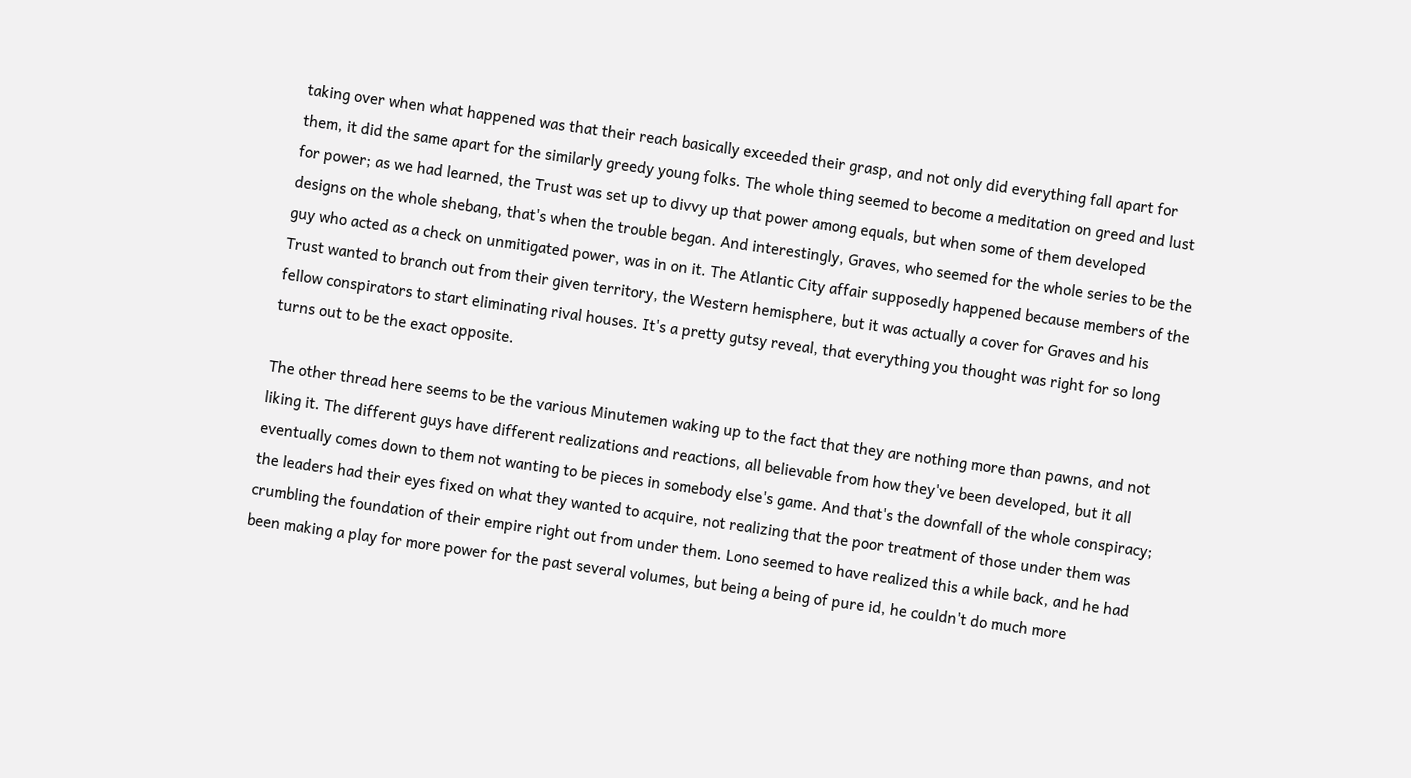taking over when what happened was that their reach basically exceeded their grasp, and not only did everything fall apart for them, it did the same apart for the similarly greedy young folks. The whole thing seemed to become a meditation on greed and lust for power; as we had learned, the Trust was set up to divvy up that power among equals, but when some of them developed designs on the whole shebang, that's when the trouble began. And interestingly, Graves, who seemed for the whole series to be the guy who acted as a check on unmitigated power, was in on it. The Atlantic City affair supposedly happened because members of the Trust wanted to branch out from their given territory, the Western hemisphere, but it was actually a cover for Graves and his fellow conspirators to start eliminating rival houses. It's a pretty gutsy reveal, that everything you thought was right for so long turns out to be the exact opposite.

The other thread here seems to be the various Minutemen waking up to the fact that they are nothing more than pawns, and not liking it. The different guys have different realizations and reactions, all believable from how they've been developed, but it all eventually comes down to them not wanting to be pieces in somebody else's game. And that's the downfall of the whole conspiracy; the leaders had their eyes fixed on what they wanted to acquire, not realizing that the poor treatment of those under them was crumbling the foundation of their empire right out from under them. Lono seemed to have realized this a while back, and he had been making a play for more power for the past several volumes, but being a being of pure id, he couldn't do much more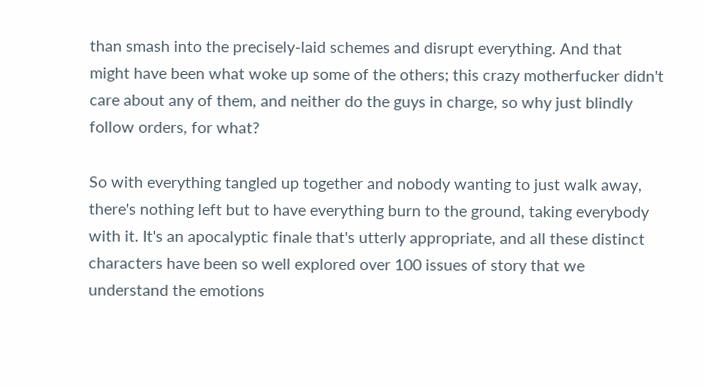than smash into the precisely-laid schemes and disrupt everything. And that might have been what woke up some of the others; this crazy motherfucker didn't care about any of them, and neither do the guys in charge, so why just blindly follow orders, for what?

So with everything tangled up together and nobody wanting to just walk away, there's nothing left but to have everything burn to the ground, taking everybody with it. It's an apocalyptic finale that's utterly appropriate, and all these distinct characters have been so well explored over 100 issues of story that we understand the emotions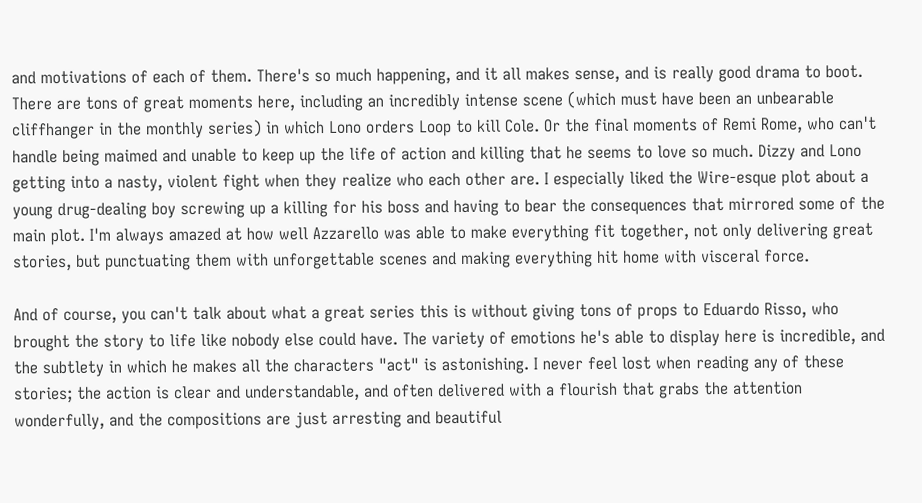and motivations of each of them. There's so much happening, and it all makes sense, and is really good drama to boot. There are tons of great moments here, including an incredibly intense scene (which must have been an unbearable cliffhanger in the monthly series) in which Lono orders Loop to kill Cole. Or the final moments of Remi Rome, who can't handle being maimed and unable to keep up the life of action and killing that he seems to love so much. Dizzy and Lono getting into a nasty, violent fight when they realize who each other are. I especially liked the Wire-esque plot about a young drug-dealing boy screwing up a killing for his boss and having to bear the consequences that mirrored some of the main plot. I'm always amazed at how well Azzarello was able to make everything fit together, not only delivering great stories, but punctuating them with unforgettable scenes and making everything hit home with visceral force.

And of course, you can't talk about what a great series this is without giving tons of props to Eduardo Risso, who brought the story to life like nobody else could have. The variety of emotions he's able to display here is incredible, and the subtlety in which he makes all the characters "act" is astonishing. I never feel lost when reading any of these stories; the action is clear and understandable, and often delivered with a flourish that grabs the attention wonderfully, and the compositions are just arresting and beautiful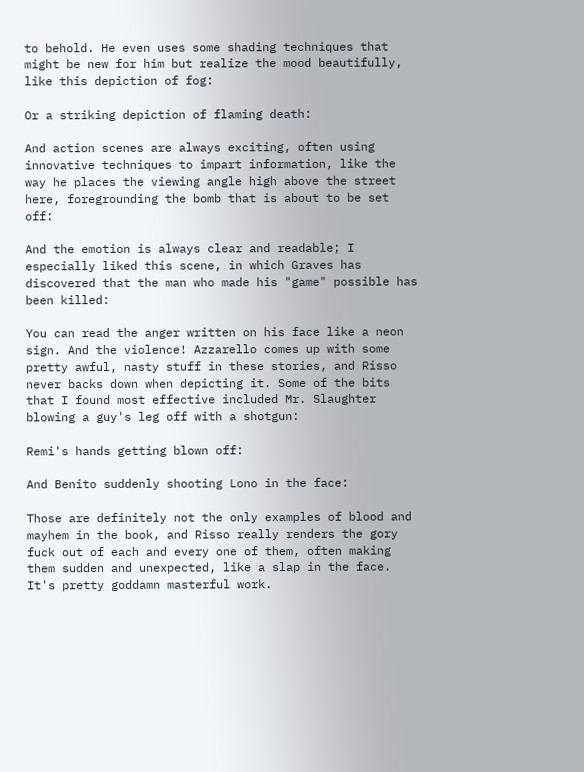to behold. He even uses some shading techniques that might be new for him but realize the mood beautifully, like this depiction of fog:

Or a striking depiction of flaming death:

And action scenes are always exciting, often using innovative techniques to impart information, like the way he places the viewing angle high above the street here, foregrounding the bomb that is about to be set off:

And the emotion is always clear and readable; I especially liked this scene, in which Graves has discovered that the man who made his "game" possible has been killed:

You can read the anger written on his face like a neon sign. And the violence! Azzarello comes up with some pretty awful, nasty stuff in these stories, and Risso never backs down when depicting it. Some of the bits that I found most effective included Mr. Slaughter blowing a guy's leg off with a shotgun:

Remi's hands getting blown off:

And Benito suddenly shooting Lono in the face:

Those are definitely not the only examples of blood and mayhem in the book, and Risso really renders the gory fuck out of each and every one of them, often making them sudden and unexpected, like a slap in the face. It's pretty goddamn masterful work.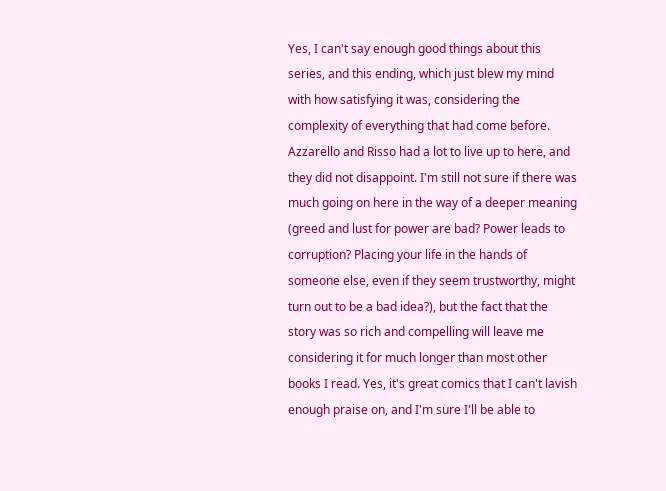Yes, I can't say enough good things about this series, and this ending, which just blew my mind with how satisfying it was, considering the complexity of everything that had come before. Azzarello and Risso had a lot to live up to here, and they did not disappoint. I'm still not sure if there was much going on here in the way of a deeper meaning (greed and lust for power are bad? Power leads to corruption? Placing your life in the hands of someone else, even if they seem trustworthy, might turn out to be a bad idea?), but the fact that the story was so rich and compelling will leave me considering it for much longer than most other books I read. Yes, it's great comics that I can't lavish enough praise on, and I'm sure I'll be able to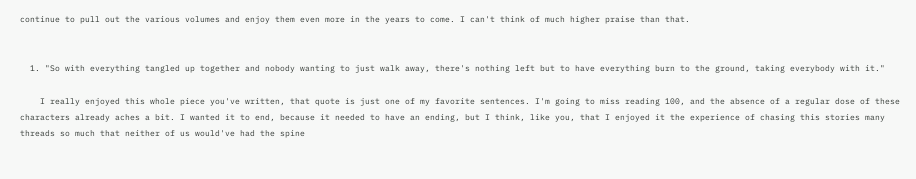continue to pull out the various volumes and enjoy them even more in the years to come. I can't think of much higher praise than that.


  1. "So with everything tangled up together and nobody wanting to just walk away, there's nothing left but to have everything burn to the ground, taking everybody with it."

    I really enjoyed this whole piece you've written, that quote is just one of my favorite sentences. I'm going to miss reading 100, and the absence of a regular dose of these characters already aches a bit. I wanted it to end, because it needed to have an ending, but I think, like you, that I enjoyed it the experience of chasing this stories many threads so much that neither of us would've had the spine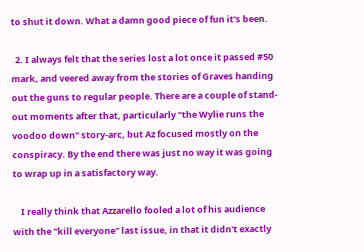to shut it down. What a damn good piece of fun it's been.

  2. I always felt that the series lost a lot once it passed #50 mark, and veered away from the stories of Graves handing out the guns to regular people. There are a couple of stand-out moments after that, particularly "the Wylie runs the voodoo down" story-arc, but Az focused mostly on the conspiracy. By the end there was just no way it was going to wrap up in a satisfactory way.

    I really think that Azzarello fooled a lot of his audience with the "kill everyone" last issue, in that it didn't exactly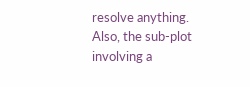resolve anything. Also, the sub-plot involving a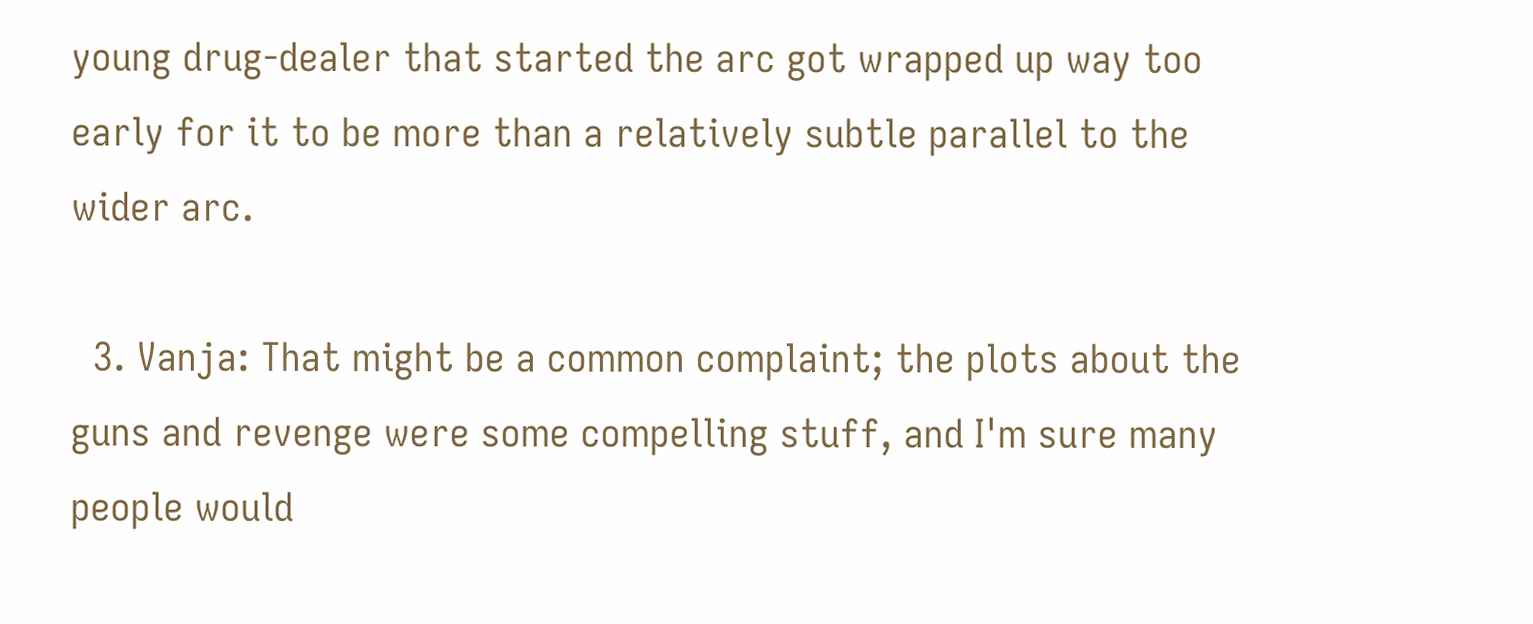young drug-dealer that started the arc got wrapped up way too early for it to be more than a relatively subtle parallel to the wider arc.

  3. Vanja: That might be a common complaint; the plots about the guns and revenge were some compelling stuff, and I'm sure many people would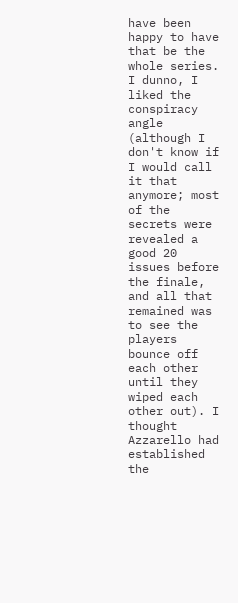have been happy to have that be the whole series. I dunno, I liked the conspiracy angle (although I don't know if I would call it that anymore; most of the secrets were revealed a good 20 issues before the finale, and all that remained was to see the players bounce off each other until they wiped each other out). I thought Azzarello had established the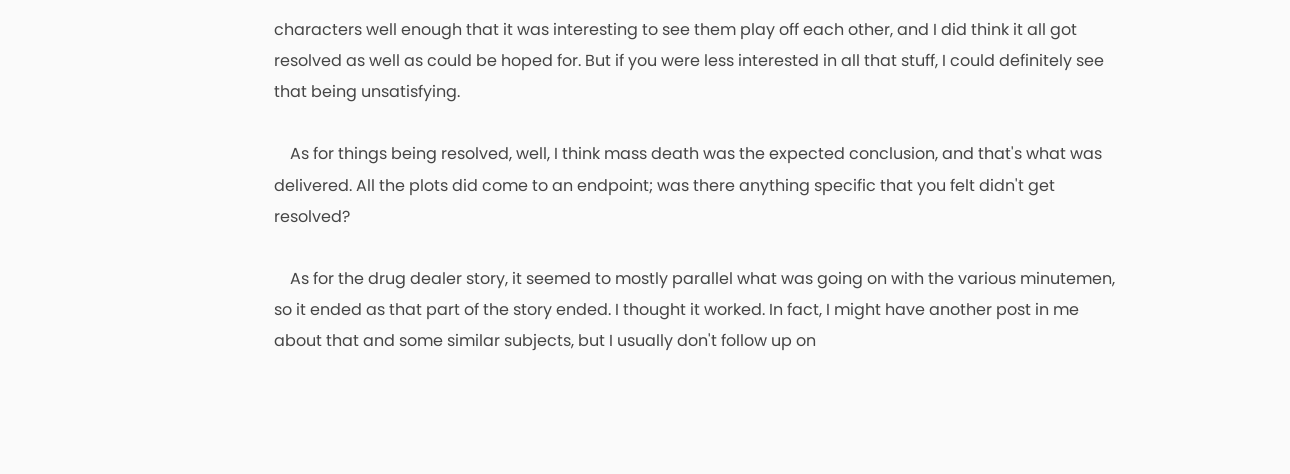characters well enough that it was interesting to see them play off each other, and I did think it all got resolved as well as could be hoped for. But if you were less interested in all that stuff, I could definitely see that being unsatisfying.

    As for things being resolved, well, I think mass death was the expected conclusion, and that's what was delivered. All the plots did come to an endpoint; was there anything specific that you felt didn't get resolved?

    As for the drug dealer story, it seemed to mostly parallel what was going on with the various minutemen, so it ended as that part of the story ended. I thought it worked. In fact, I might have another post in me about that and some similar subjects, but I usually don't follow up on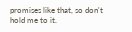promises like that, so don't hold me to it.